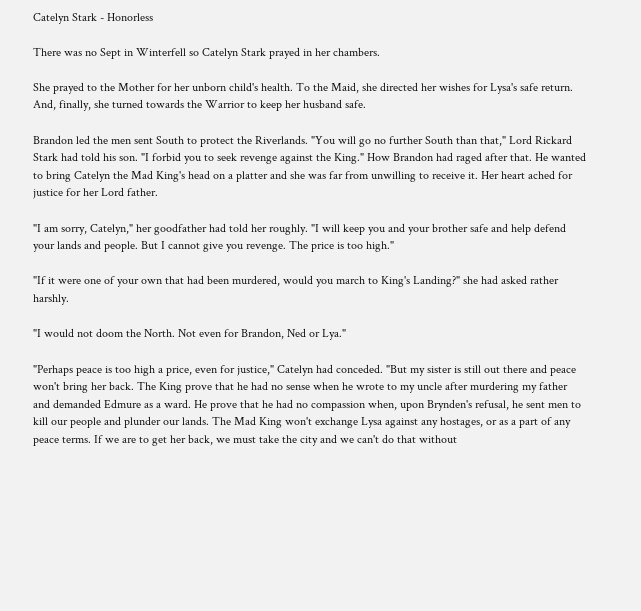Catelyn Stark - Honorless

There was no Sept in Winterfell so Catelyn Stark prayed in her chambers.

She prayed to the Mother for her unborn child's health. To the Maid, she directed her wishes for Lysa's safe return. And, finally, she turned towards the Warrior to keep her husband safe.

Brandon led the men sent South to protect the Riverlands. "You will go no further South than that," Lord Rickard Stark had told his son. "I forbid you to seek revenge against the King." How Brandon had raged after that. He wanted to bring Catelyn the Mad King's head on a platter and she was far from unwilling to receive it. Her heart ached for justice for her Lord father.

"I am sorry, Catelyn," her goodfather had told her roughly. "I will keep you and your brother safe and help defend your lands and people. But I cannot give you revenge. The price is too high."

"If it were one of your own that had been murdered, would you march to King's Landing?" she had asked rather harshly.

"I would not doom the North. Not even for Brandon, Ned or Lya."

"Perhaps peace is too high a price, even for justice," Catelyn had conceded. "But my sister is still out there and peace won't bring her back. The King prove that he had no sense when he wrote to my uncle after murdering my father and demanded Edmure as a ward. He prove that he had no compassion when, upon Brynden's refusal, he sent men to kill our people and plunder our lands. The Mad King won't exchange Lysa against any hostages, or as a part of any peace terms. If we are to get her back, we must take the city and we can't do that without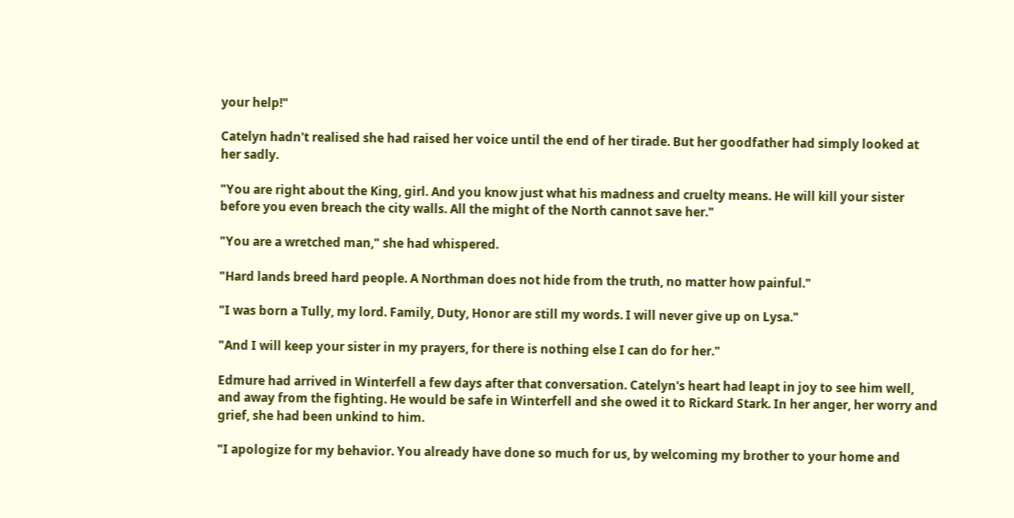your help!"

Catelyn hadn't realised she had raised her voice until the end of her tirade. But her goodfather had simply looked at her sadly.

"You are right about the King, girl. And you know just what his madness and cruelty means. He will kill your sister before you even breach the city walls. All the might of the North cannot save her."

"You are a wretched man," she had whispered.

"Hard lands breed hard people. A Northman does not hide from the truth, no matter how painful."

"I was born a Tully, my lord. Family, Duty, Honor are still my words. I will never give up on Lysa."

"And I will keep your sister in my prayers, for there is nothing else I can do for her."

Edmure had arrived in Winterfell a few days after that conversation. Catelyn's heart had leapt in joy to see him well, and away from the fighting. He would be safe in Winterfell and she owed it to Rickard Stark. In her anger, her worry and grief, she had been unkind to him.

"I apologize for my behavior. You already have done so much for us, by welcoming my brother to your home and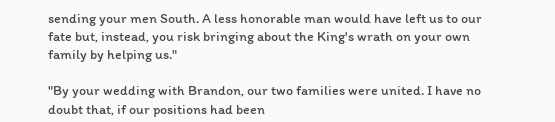sending your men South. A less honorable man would have left us to our fate but, instead, you risk bringing about the King's wrath on your own family by helping us."

"By your wedding with Brandon, our two families were united. I have no doubt that, if our positions had been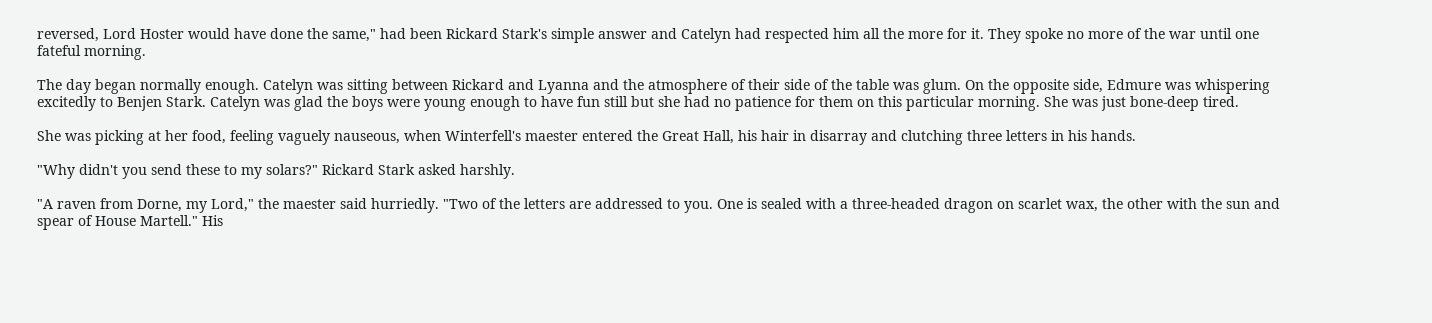reversed, Lord Hoster would have done the same," had been Rickard Stark's simple answer and Catelyn had respected him all the more for it. They spoke no more of the war until one fateful morning.

The day began normally enough. Catelyn was sitting between Rickard and Lyanna and the atmosphere of their side of the table was glum. On the opposite side, Edmure was whispering excitedly to Benjen Stark. Catelyn was glad the boys were young enough to have fun still but she had no patience for them on this particular morning. She was just bone-deep tired.

She was picking at her food, feeling vaguely nauseous, when Winterfell's maester entered the Great Hall, his hair in disarray and clutching three letters in his hands.

"Why didn't you send these to my solars?" Rickard Stark asked harshly.

"A raven from Dorne, my Lord," the maester said hurriedly. "Two of the letters are addressed to you. One is sealed with a three-headed dragon on scarlet wax, the other with the sun and spear of House Martell." His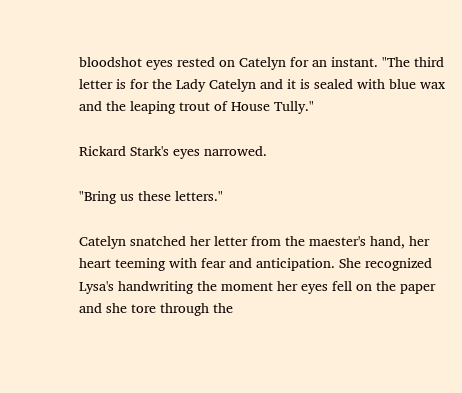bloodshot eyes rested on Catelyn for an instant. "The third letter is for the Lady Catelyn and it is sealed with blue wax and the leaping trout of House Tully."

Rickard Stark's eyes narrowed.

"Bring us these letters."

Catelyn snatched her letter from the maester's hand, her heart teeming with fear and anticipation. She recognized Lysa's handwriting the moment her eyes fell on the paper and she tore through the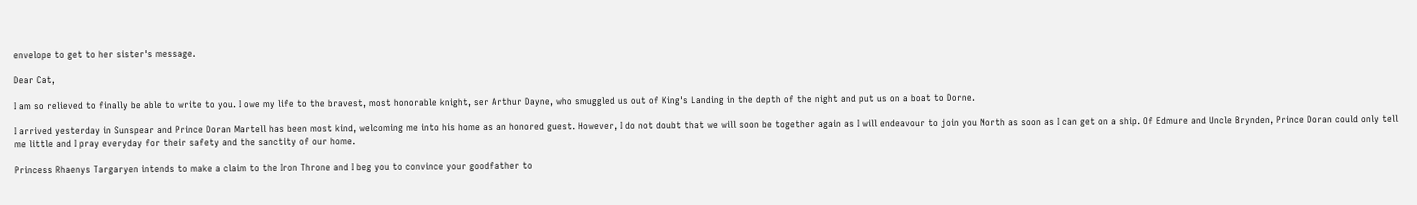envelope to get to her sister's message.

Dear Cat,

I am so relieved to finally be able to write to you. I owe my life to the bravest, most honorable knight, ser Arthur Dayne, who smuggled us out of King's Landing in the depth of the night and put us on a boat to Dorne.

I arrived yesterday in Sunspear and Prince Doran Martell has been most kind, welcoming me into his home as an honored guest. However, I do not doubt that we will soon be together again as I will endeavour to join you North as soon as I can get on a ship. Of Edmure and Uncle Brynden, Prince Doran could only tell me little and I pray everyday for their safety and the sanctity of our home.

Princess Rhaenys Targaryen intends to make a claim to the Iron Throne and I beg you to convince your goodfather to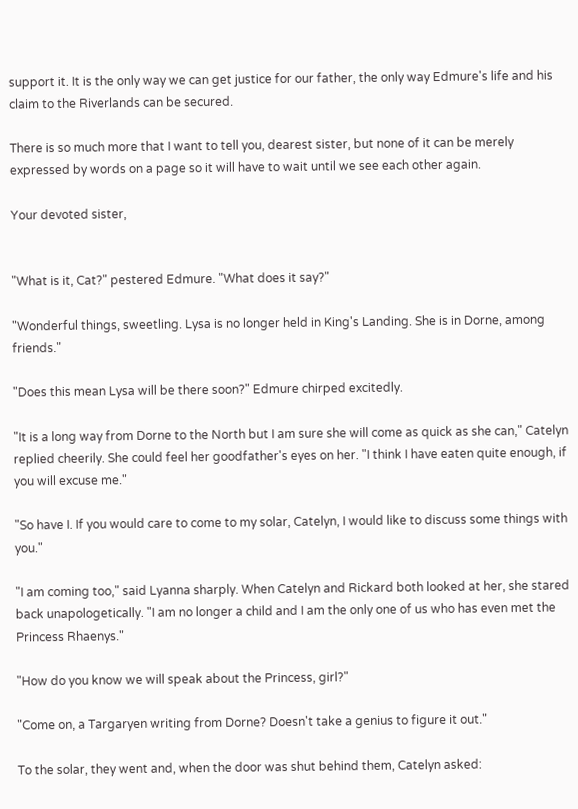support it. It is the only way we can get justice for our father, the only way Edmure's life and his claim to the Riverlands can be secured.

There is so much more that I want to tell you, dearest sister, but none of it can be merely expressed by words on a page so it will have to wait until we see each other again.

Your devoted sister,


"What is it, Cat?" pestered Edmure. "What does it say?"

"Wonderful things, sweetling. Lysa is no longer held in King's Landing. She is in Dorne, among friends."

"Does this mean Lysa will be there soon?" Edmure chirped excitedly.

"It is a long way from Dorne to the North but I am sure she will come as quick as she can," Catelyn replied cheerily. She could feel her goodfather's eyes on her. "I think I have eaten quite enough, if you will excuse me."

"So have I. If you would care to come to my solar, Catelyn, I would like to discuss some things with you."

"I am coming too," said Lyanna sharply. When Catelyn and Rickard both looked at her, she stared back unapologetically. "I am no longer a child and I am the only one of us who has even met the Princess Rhaenys."

"How do you know we will speak about the Princess, girl?"

"Come on, a Targaryen writing from Dorne? Doesn't take a genius to figure it out."

To the solar, they went and, when the door was shut behind them, Catelyn asked: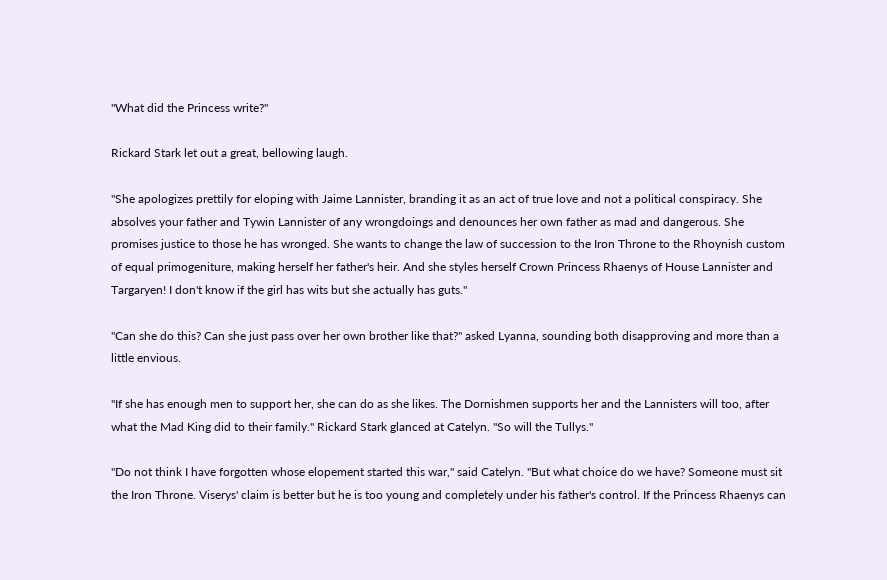"What did the Princess write?"

Rickard Stark let out a great, bellowing laugh.

"She apologizes prettily for eloping with Jaime Lannister, branding it as an act of true love and not a political conspiracy. She absolves your father and Tywin Lannister of any wrongdoings and denounces her own father as mad and dangerous. She promises justice to those he has wronged. She wants to change the law of succession to the Iron Throne to the Rhoynish custom of equal primogeniture, making herself her father's heir. And she styles herself Crown Princess Rhaenys of House Lannister and Targaryen! I don't know if the girl has wits but she actually has guts."

"Can she do this? Can she just pass over her own brother like that?" asked Lyanna, sounding both disapproving and more than a little envious.

"If she has enough men to support her, she can do as she likes. The Dornishmen supports her and the Lannisters will too, after what the Mad King did to their family." Rickard Stark glanced at Catelyn. "So will the Tullys."

"Do not think I have forgotten whose elopement started this war," said Catelyn. "But what choice do we have? Someone must sit the Iron Throne. Viserys' claim is better but he is too young and completely under his father's control. If the Princess Rhaenys can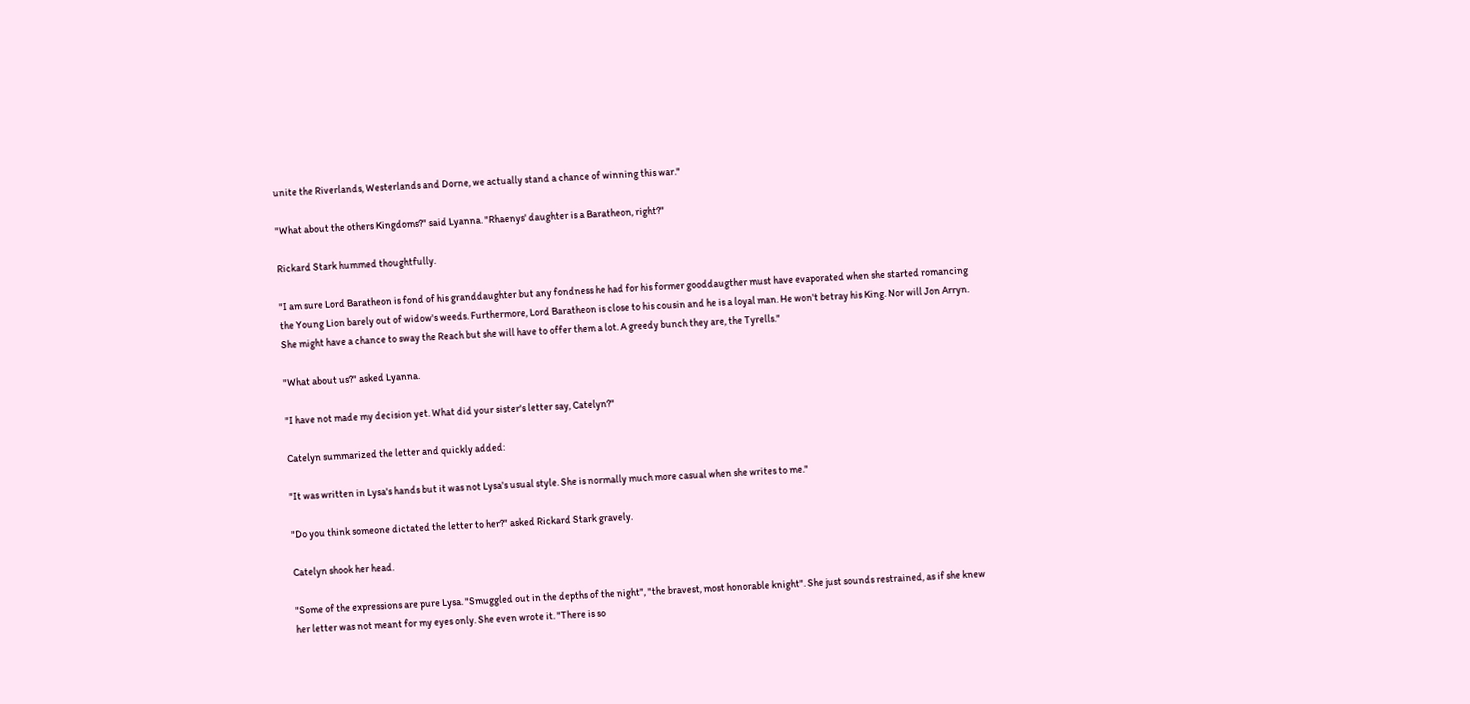unite the Riverlands, Westerlands and Dorne, we actually stand a chance of winning this war."

"What about the others Kingdoms?" said Lyanna. "Rhaenys' daughter is a Baratheon, right?"

Rickard Stark hummed thoughtfully.

"I am sure Lord Baratheon is fond of his granddaughter but any fondness he had for his former gooddaugther must have evaporated when she started romancing the Young Lion barely out of widow's weeds. Furthermore, Lord Baratheon is close to his cousin and he is a loyal man. He won't betray his King. Nor will Jon Arryn. She might have a chance to sway the Reach but she will have to offer them a lot. A greedy bunch they are, the Tyrells."

"What about us?" asked Lyanna.

"I have not made my decision yet. What did your sister's letter say, Catelyn?"

Catelyn summarized the letter and quickly added:

"It was written in Lysa's hands but it was not Lysa's usual style. She is normally much more casual when she writes to me."

"Do you think someone dictated the letter to her?" asked Rickard Stark gravely.

Catelyn shook her head.

"Some of the expressions are pure Lysa. "Smuggled out in the depths of the night", "the bravest, most honorable knight". She just sounds restrained, as if she knew her letter was not meant for my eyes only. She even wrote it. "There is so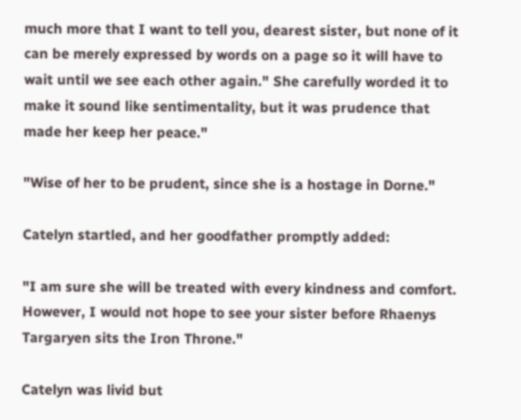much more that I want to tell you, dearest sister, but none of it can be merely expressed by words on a page so it will have to wait until we see each other again." She carefully worded it to make it sound like sentimentality, but it was prudence that made her keep her peace."

"Wise of her to be prudent, since she is a hostage in Dorne."

Catelyn startled, and her goodfather promptly added:

"I am sure she will be treated with every kindness and comfort. However, I would not hope to see your sister before Rhaenys Targaryen sits the Iron Throne."

Catelyn was livid but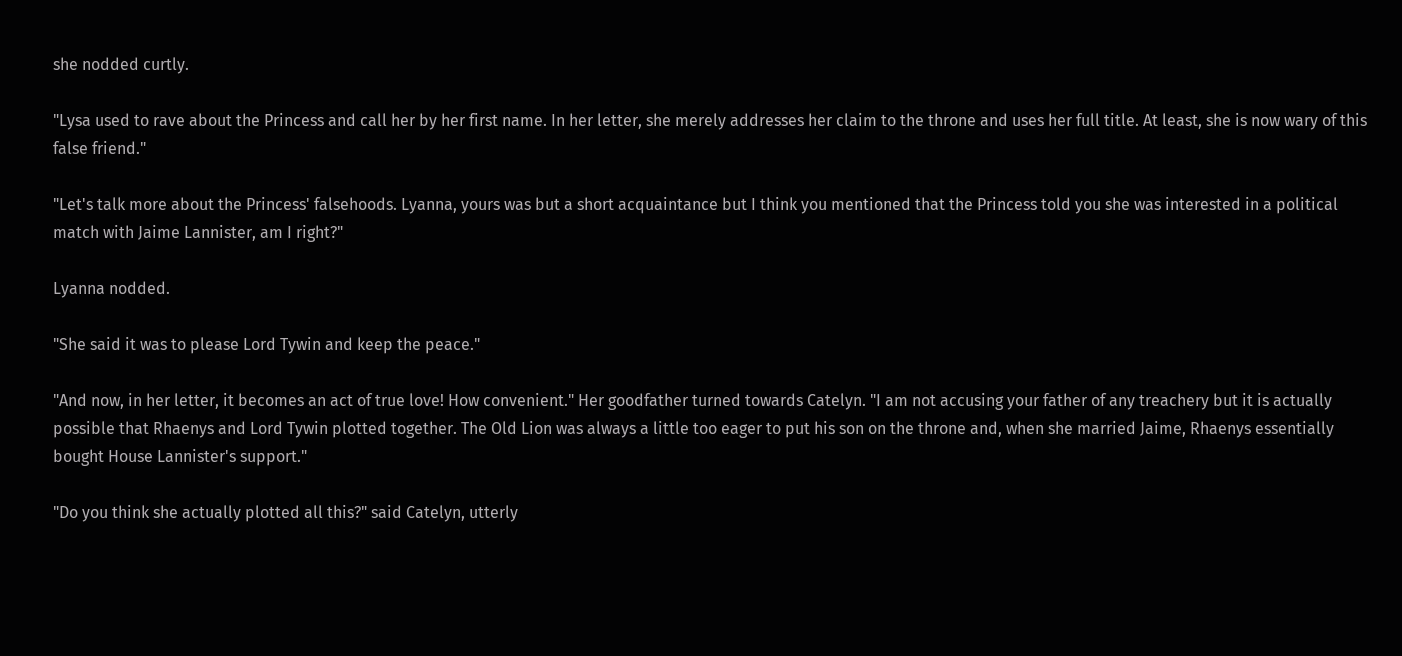she nodded curtly.

"Lysa used to rave about the Princess and call her by her first name. In her letter, she merely addresses her claim to the throne and uses her full title. At least, she is now wary of this false friend."

"Let's talk more about the Princess' falsehoods. Lyanna, yours was but a short acquaintance but I think you mentioned that the Princess told you she was interested in a political match with Jaime Lannister, am I right?"

Lyanna nodded.

"She said it was to please Lord Tywin and keep the peace."

"And now, in her letter, it becomes an act of true love! How convenient." Her goodfather turned towards Catelyn. "I am not accusing your father of any treachery but it is actually possible that Rhaenys and Lord Tywin plotted together. The Old Lion was always a little too eager to put his son on the throne and, when she married Jaime, Rhaenys essentially bought House Lannister's support."

"Do you think she actually plotted all this?" said Catelyn, utterly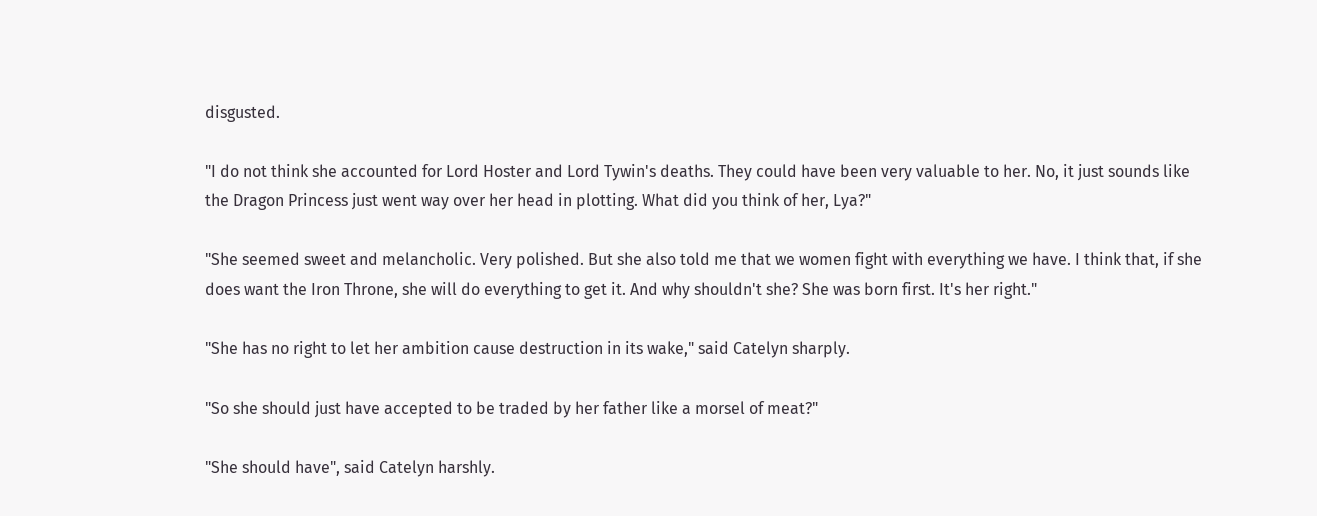disgusted.

"I do not think she accounted for Lord Hoster and Lord Tywin's deaths. They could have been very valuable to her. No, it just sounds like the Dragon Princess just went way over her head in plotting. What did you think of her, Lya?"

"She seemed sweet and melancholic. Very polished. But she also told me that we women fight with everything we have. I think that, if she does want the Iron Throne, she will do everything to get it. And why shouldn't she? She was born first. It's her right."

"She has no right to let her ambition cause destruction in its wake," said Catelyn sharply.

"So she should just have accepted to be traded by her father like a morsel of meat?"

"She should have", said Catelyn harshly.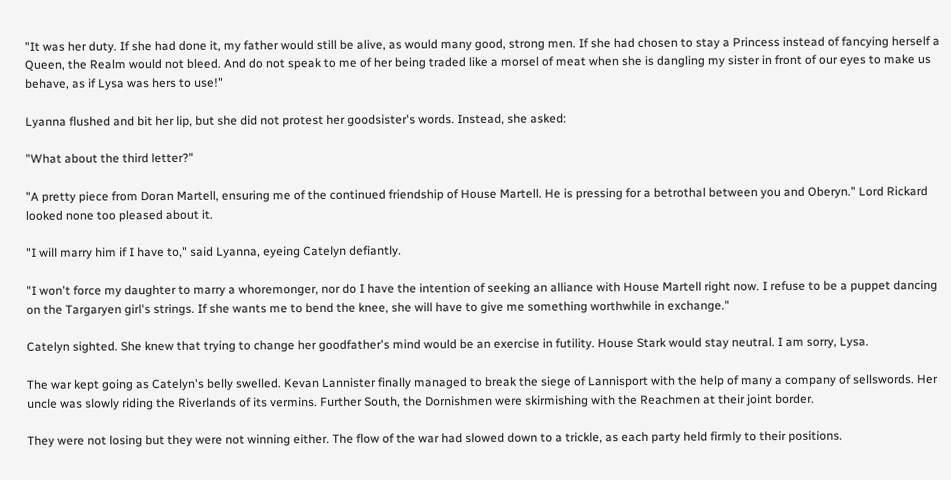"It was her duty. If she had done it, my father would still be alive, as would many good, strong men. If she had chosen to stay a Princess instead of fancying herself a Queen, the Realm would not bleed. And do not speak to me of her being traded like a morsel of meat when she is dangling my sister in front of our eyes to make us behave, as if Lysa was hers to use!"

Lyanna flushed and bit her lip, but she did not protest her goodsister's words. Instead, she asked:

"What about the third letter?"

"A pretty piece from Doran Martell, ensuring me of the continued friendship of House Martell. He is pressing for a betrothal between you and Oberyn." Lord Rickard looked none too pleased about it.

"I will marry him if I have to," said Lyanna, eyeing Catelyn defiantly.

"I won't force my daughter to marry a whoremonger, nor do I have the intention of seeking an alliance with House Martell right now. I refuse to be a puppet dancing on the Targaryen girl's strings. If she wants me to bend the knee, she will have to give me something worthwhile in exchange."

Catelyn sighted. She knew that trying to change her goodfather's mind would be an exercise in futility. House Stark would stay neutral. I am sorry, Lysa.

The war kept going as Catelyn's belly swelled. Kevan Lannister finally managed to break the siege of Lannisport with the help of many a company of sellswords. Her uncle was slowly riding the Riverlands of its vermins. Further South, the Dornishmen were skirmishing with the Reachmen at their joint border.

They were not losing but they were not winning either. The flow of the war had slowed down to a trickle, as each party held firmly to their positions.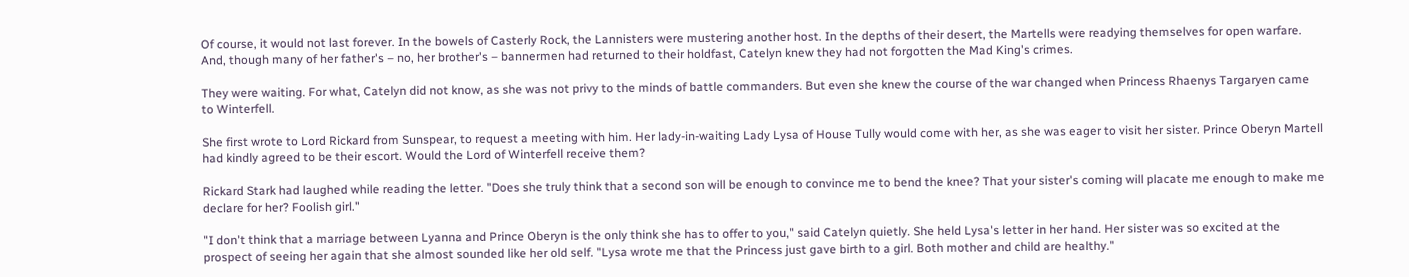Of course, it would not last forever. In the bowels of Casterly Rock, the Lannisters were mustering another host. In the depths of their desert, the Martells were readying themselves for open warfare. And, though many of her father's – no, her brother's – bannermen had returned to their holdfast, Catelyn knew they had not forgotten the Mad King's crimes.

They were waiting. For what, Catelyn did not know, as she was not privy to the minds of battle commanders. But even she knew the course of the war changed when Princess Rhaenys Targaryen came to Winterfell.

She first wrote to Lord Rickard from Sunspear, to request a meeting with him. Her lady-in-waiting Lady Lysa of House Tully would come with her, as she was eager to visit her sister. Prince Oberyn Martell had kindly agreed to be their escort. Would the Lord of Winterfell receive them?

Rickard Stark had laughed while reading the letter. "Does she truly think that a second son will be enough to convince me to bend the knee? That your sister's coming will placate me enough to make me declare for her? Foolish girl."

"I don't think that a marriage between Lyanna and Prince Oberyn is the only think she has to offer to you," said Catelyn quietly. She held Lysa's letter in her hand. Her sister was so excited at the prospect of seeing her again that she almost sounded like her old self. "Lysa wrote me that the Princess just gave birth to a girl. Both mother and child are healthy."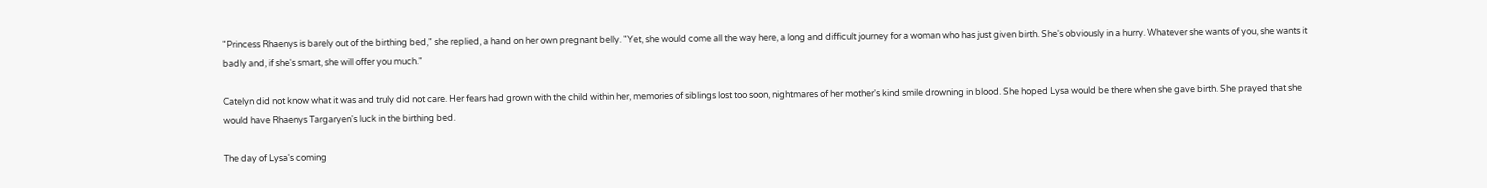"Princess Rhaenys is barely out of the birthing bed," she replied, a hand on her own pregnant belly. "Yet, she would come all the way here, a long and difficult journey for a woman who has just given birth. She's obviously in a hurry. Whatever she wants of you, she wants it badly and, if she's smart, she will offer you much."

Catelyn did not know what it was and truly did not care. Her fears had grown with the child within her, memories of siblings lost too soon, nightmares of her mother's kind smile drowning in blood. She hoped Lysa would be there when she gave birth. She prayed that she would have Rhaenys Targaryen's luck in the birthing bed.

The day of Lysa's coming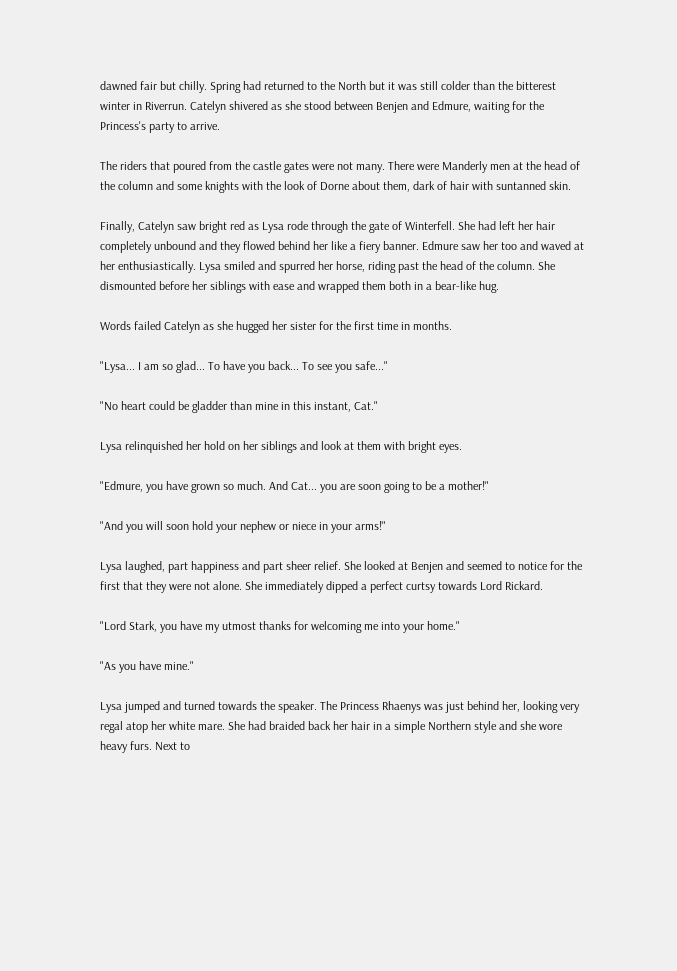dawned fair but chilly. Spring had returned to the North but it was still colder than the bitterest winter in Riverrun. Catelyn shivered as she stood between Benjen and Edmure, waiting for the Princess's party to arrive.

The riders that poured from the castle gates were not many. There were Manderly men at the head of the column and some knights with the look of Dorne about them, dark of hair with suntanned skin.

Finally, Catelyn saw bright red as Lysa rode through the gate of Winterfell. She had left her hair completely unbound and they flowed behind her like a fiery banner. Edmure saw her too and waved at her enthusiastically. Lysa smiled and spurred her horse, riding past the head of the column. She dismounted before her siblings with ease and wrapped them both in a bear-like hug.

Words failed Catelyn as she hugged her sister for the first time in months.

"Lysa... I am so glad... To have you back... To see you safe..."

"No heart could be gladder than mine in this instant, Cat."

Lysa relinquished her hold on her siblings and look at them with bright eyes.

"Edmure, you have grown so much. And Cat... you are soon going to be a mother!"

"And you will soon hold your nephew or niece in your arms!"

Lysa laughed, part happiness and part sheer relief. She looked at Benjen and seemed to notice for the first that they were not alone. She immediately dipped a perfect curtsy towards Lord Rickard.

"Lord Stark, you have my utmost thanks for welcoming me into your home."

"As you have mine."

Lysa jumped and turned towards the speaker. The Princess Rhaenys was just behind her, looking very regal atop her white mare. She had braided back her hair in a simple Northern style and she wore heavy furs. Next to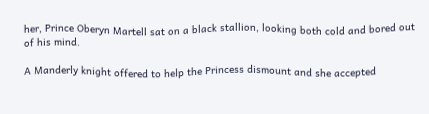her, Prince Oberyn Martell sat on a black stallion, looking both cold and bored out of his mind.

A Manderly knight offered to help the Princess dismount and she accepted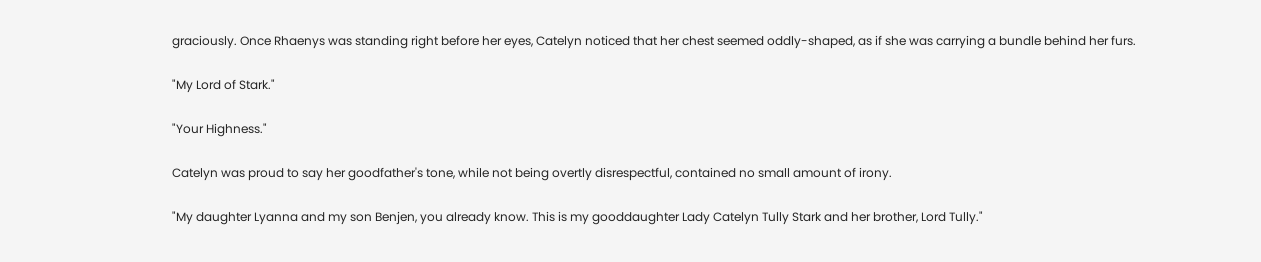graciously. Once Rhaenys was standing right before her eyes, Catelyn noticed that her chest seemed oddly-shaped, as if she was carrying a bundle behind her furs.

"My Lord of Stark."

"Your Highness."

Catelyn was proud to say her goodfather's tone, while not being overtly disrespectful, contained no small amount of irony.

"My daughter Lyanna and my son Benjen, you already know. This is my gooddaughter Lady Catelyn Tully Stark and her brother, Lord Tully."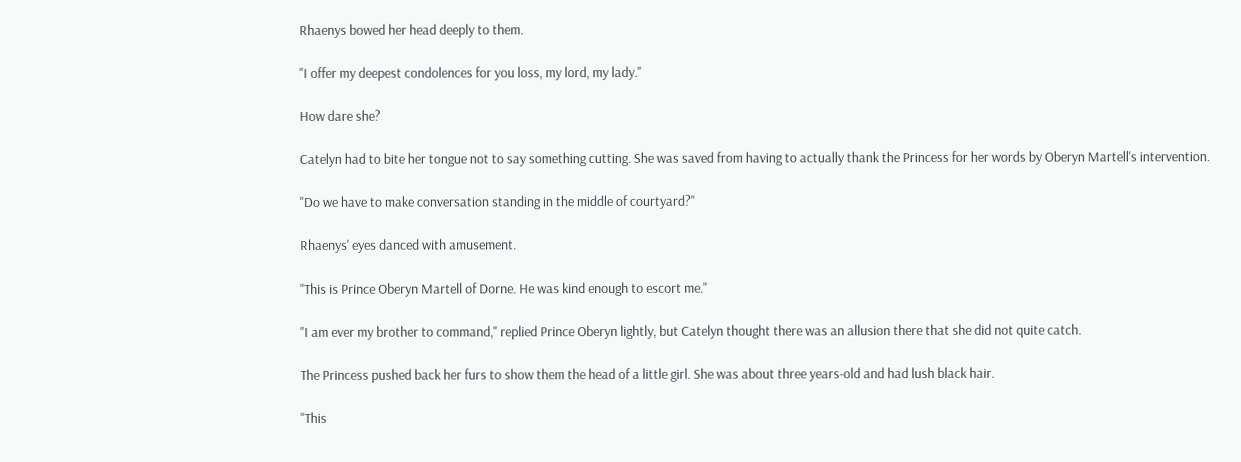Rhaenys bowed her head deeply to them.

"I offer my deepest condolences for you loss, my lord, my lady."

How dare she?

Catelyn had to bite her tongue not to say something cutting. She was saved from having to actually thank the Princess for her words by Oberyn Martell's intervention.

"Do we have to make conversation standing in the middle of courtyard?"

Rhaenys' eyes danced with amusement.

"This is Prince Oberyn Martell of Dorne. He was kind enough to escort me."

"I am ever my brother to command," replied Prince Oberyn lightly, but Catelyn thought there was an allusion there that she did not quite catch.

The Princess pushed back her furs to show them the head of a little girl. She was about three years-old and had lush black hair.

"This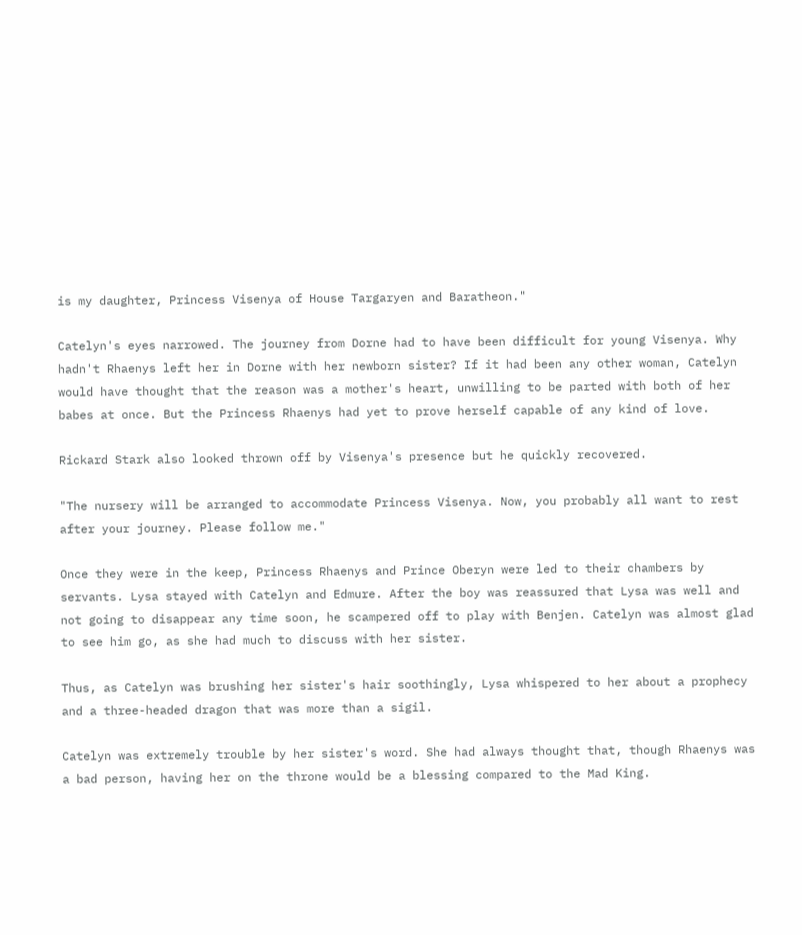is my daughter, Princess Visenya of House Targaryen and Baratheon."

Catelyn's eyes narrowed. The journey from Dorne had to have been difficult for young Visenya. Why hadn't Rhaenys left her in Dorne with her newborn sister? If it had been any other woman, Catelyn would have thought that the reason was a mother's heart, unwilling to be parted with both of her babes at once. But the Princess Rhaenys had yet to prove herself capable of any kind of love.

Rickard Stark also looked thrown off by Visenya's presence but he quickly recovered.

"The nursery will be arranged to accommodate Princess Visenya. Now, you probably all want to rest after your journey. Please follow me."

Once they were in the keep, Princess Rhaenys and Prince Oberyn were led to their chambers by servants. Lysa stayed with Catelyn and Edmure. After the boy was reassured that Lysa was well and not going to disappear any time soon, he scampered off to play with Benjen. Catelyn was almost glad to see him go, as she had much to discuss with her sister.

Thus, as Catelyn was brushing her sister's hair soothingly, Lysa whispered to her about a prophecy and a three-headed dragon that was more than a sigil.

Catelyn was extremely trouble by her sister's word. She had always thought that, though Rhaenys was a bad person, having her on the throne would be a blessing compared to the Mad King.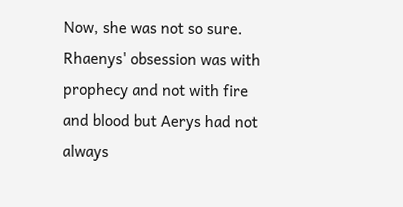Now, she was not so sure. Rhaenys' obsession was with prophecy and not with fire and blood but Aerys had not always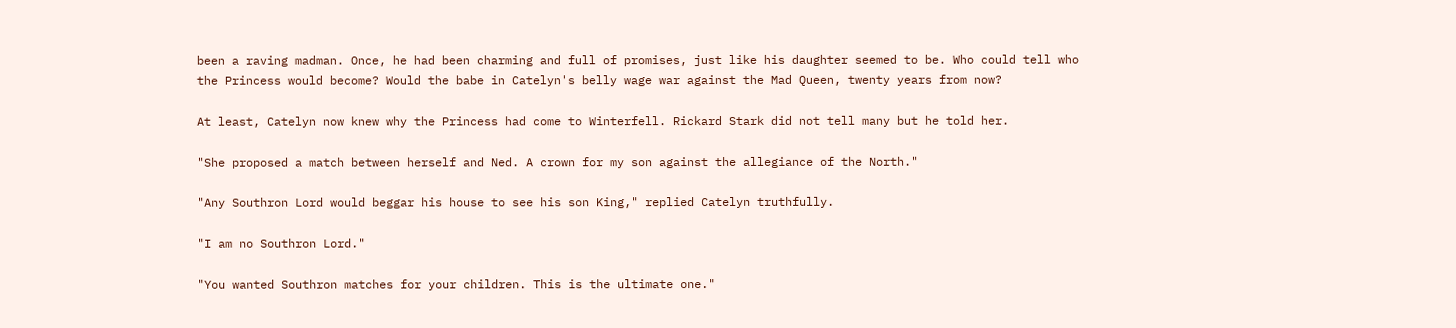been a raving madman. Once, he had been charming and full of promises, just like his daughter seemed to be. Who could tell who the Princess would become? Would the babe in Catelyn's belly wage war against the Mad Queen, twenty years from now?

At least, Catelyn now knew why the Princess had come to Winterfell. Rickard Stark did not tell many but he told her.

"She proposed a match between herself and Ned. A crown for my son against the allegiance of the North."

"Any Southron Lord would beggar his house to see his son King," replied Catelyn truthfully.

"I am no Southron Lord."

"You wanted Southron matches for your children. This is the ultimate one."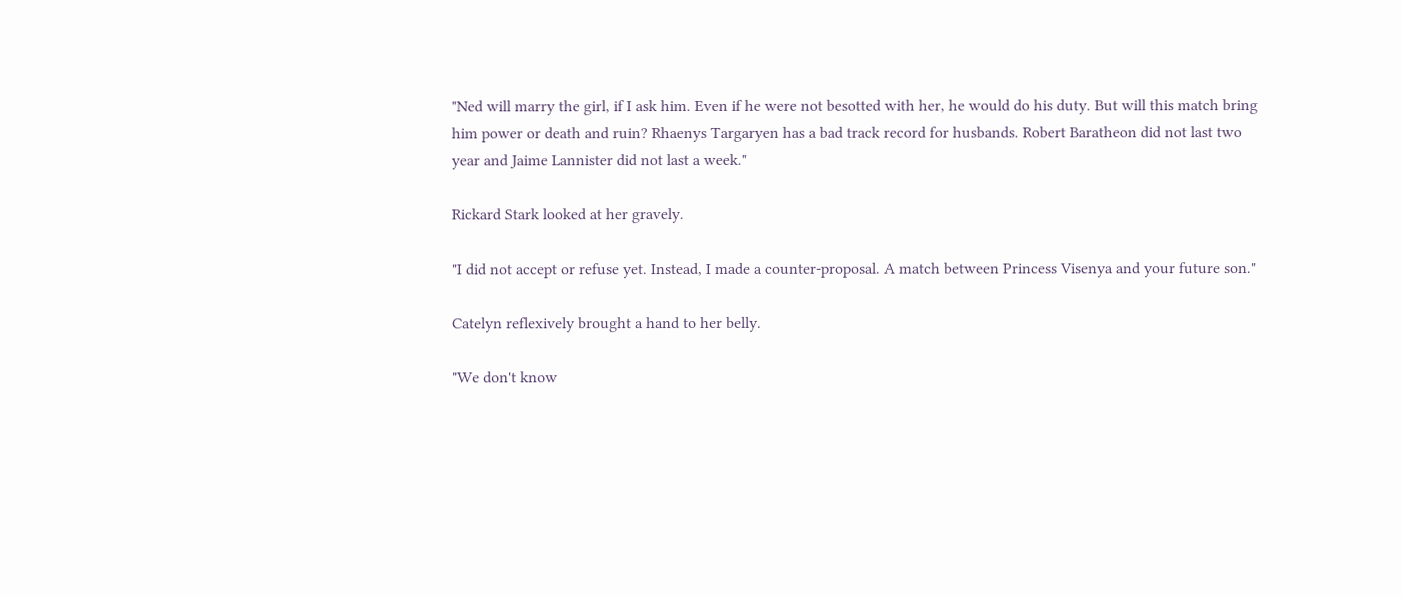"Ned will marry the girl, if I ask him. Even if he were not besotted with her, he would do his duty. But will this match bring him power or death and ruin? Rhaenys Targaryen has a bad track record for husbands. Robert Baratheon did not last two year and Jaime Lannister did not last a week."

Rickard Stark looked at her gravely.

"I did not accept or refuse yet. Instead, I made a counter-proposal. A match between Princess Visenya and your future son."

Catelyn reflexively brought a hand to her belly.

"We don't know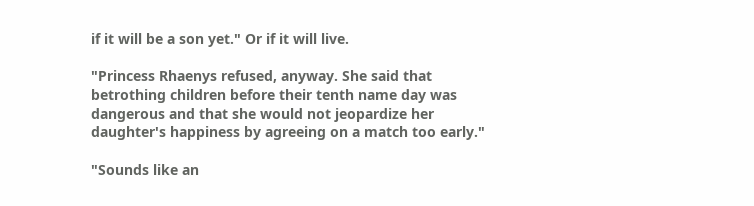if it will be a son yet." Or if it will live.

"Princess Rhaenys refused, anyway. She said that betrothing children before their tenth name day was dangerous and that she would not jeopardize her daughter's happiness by agreeing on a match too early."

"Sounds like an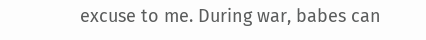excuse to me. During war, babes can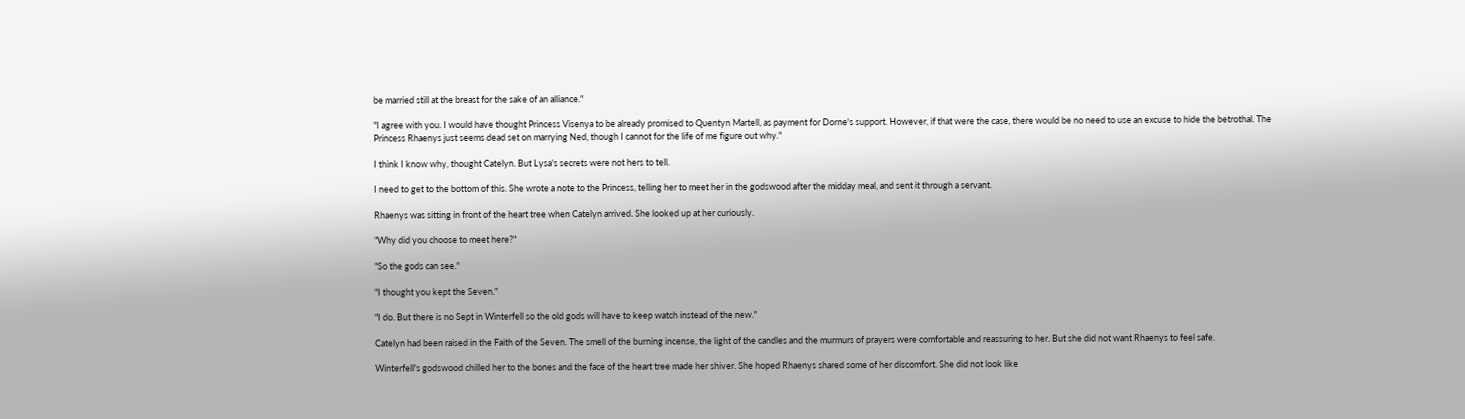be married still at the breast for the sake of an alliance."

"I agree with you. I would have thought Princess Visenya to be already promised to Quentyn Martell, as payment for Dorne's support. However, if that were the case, there would be no need to use an excuse to hide the betrothal. The Princess Rhaenys just seems dead set on marrying Ned, though I cannot for the life of me figure out why."

I think I know why, thought Catelyn. But Lysa's secrets were not hers to tell.

I need to get to the bottom of this. She wrote a note to the Princess, telling her to meet her in the godswood after the midday meal, and sent it through a servant.

Rhaenys was sitting in front of the heart tree when Catelyn arrived. She looked up at her curiously.

"Why did you choose to meet here?"

"So the gods can see."

"I thought you kept the Seven."

"I do. But there is no Sept in Winterfell so the old gods will have to keep watch instead of the new."

Catelyn had been raised in the Faith of the Seven. The smell of the burning incense, the light of the candles and the murmurs of prayers were comfortable and reassuring to her. But she did not want Rhaenys to feel safe.

Winterfell's godswood chilled her to the bones and the face of the heart tree made her shiver. She hoped Rhaenys shared some of her discomfort. She did not look like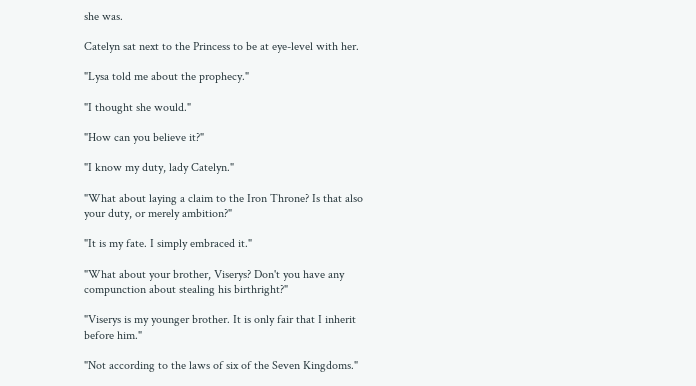she was.

Catelyn sat next to the Princess to be at eye-level with her.

"Lysa told me about the prophecy."

"I thought she would."

"How can you believe it?"

"I know my duty, lady Catelyn."

"What about laying a claim to the Iron Throne? Is that also your duty, or merely ambition?"

"It is my fate. I simply embraced it."

"What about your brother, Viserys? Don't you have any compunction about stealing his birthright?"

"Viserys is my younger brother. It is only fair that I inherit before him."

"Not according to the laws of six of the Seven Kingdoms."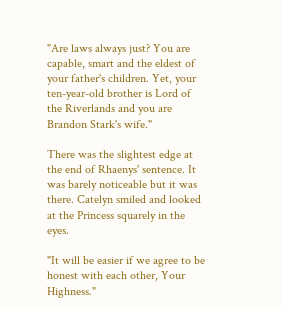"Are laws always just? You are capable, smart and the eldest of your father's children. Yet, your ten-year-old brother is Lord of the Riverlands and you are Brandon Stark's wife."

There was the slightest edge at the end of Rhaenys' sentence. It was barely noticeable but it was there. Catelyn smiled and looked at the Princess squarely in the eyes.

"It will be easier if we agree to be honest with each other, Your Highness."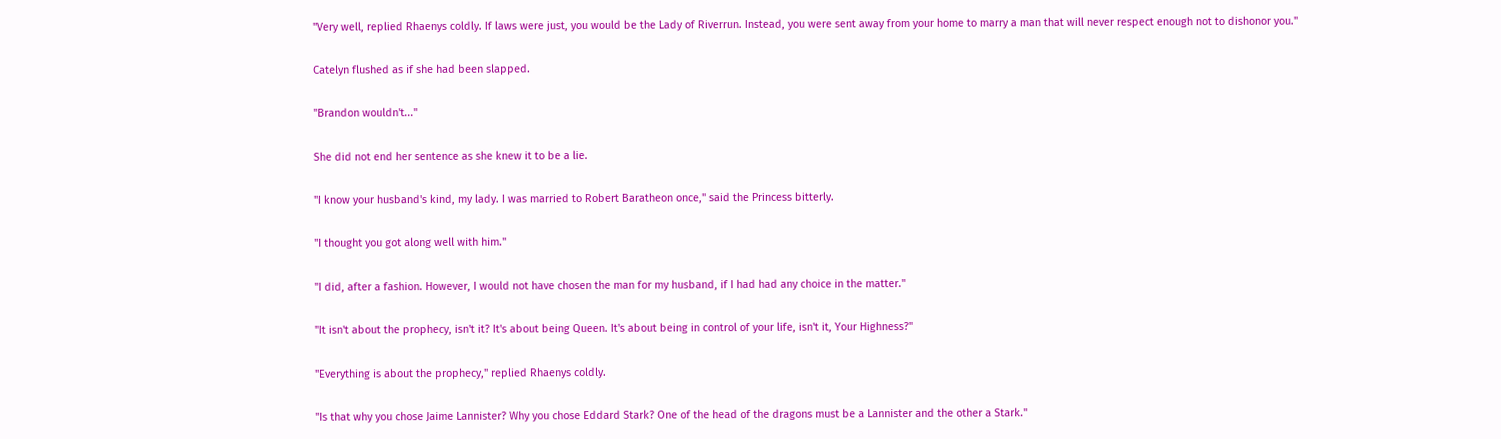"Very well, replied Rhaenys coldly. If laws were just, you would be the Lady of Riverrun. Instead, you were sent away from your home to marry a man that will never respect enough not to dishonor you."

Catelyn flushed as if she had been slapped.

"Brandon wouldn't..."

She did not end her sentence as she knew it to be a lie.

"I know your husband's kind, my lady. I was married to Robert Baratheon once," said the Princess bitterly.

"I thought you got along well with him."

"I did, after a fashion. However, I would not have chosen the man for my husband, if I had had any choice in the matter."

"It isn't about the prophecy, isn't it? It's about being Queen. It's about being in control of your life, isn't it, Your Highness?"

"Everything is about the prophecy," replied Rhaenys coldly.

"Is that why you chose Jaime Lannister? Why you chose Eddard Stark? One of the head of the dragons must be a Lannister and the other a Stark."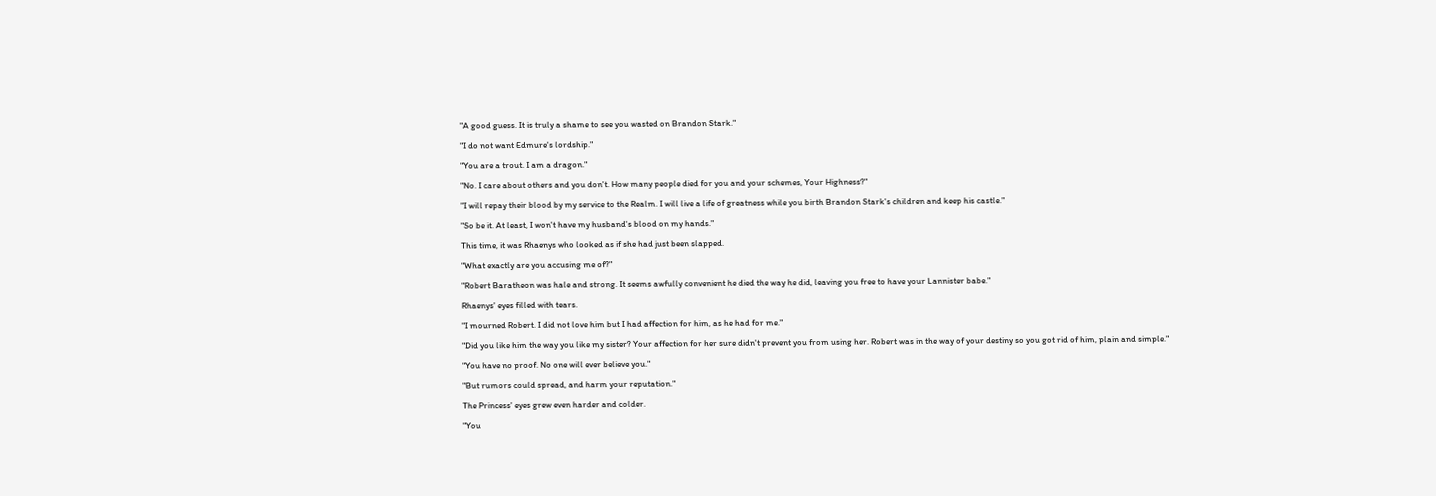"A good guess. It is truly a shame to see you wasted on Brandon Stark."

"I do not want Edmure's lordship."

"You are a trout. I am a dragon."

"No. I care about others and you don't. How many people died for you and your schemes, Your Highness?"

"I will repay their blood by my service to the Realm. I will live a life of greatness while you birth Brandon Stark's children and keep his castle."

"So be it. At least, I won't have my husband's blood on my hands."

This time, it was Rhaenys who looked as if she had just been slapped.

"What exactly are you accusing me of?"

"Robert Baratheon was hale and strong. It seems awfully convenient he died the way he did, leaving you free to have your Lannister babe."

Rhaenys' eyes filled with tears.

"I mourned Robert. I did not love him but I had affection for him, as he had for me."

"Did you like him the way you like my sister? Your affection for her sure didn't prevent you from using her. Robert was in the way of your destiny so you got rid of him, plain and simple."

"You have no proof. No one will ever believe you."

"But rumors could spread, and harm your reputation."

The Princess' eyes grew even harder and colder.

"You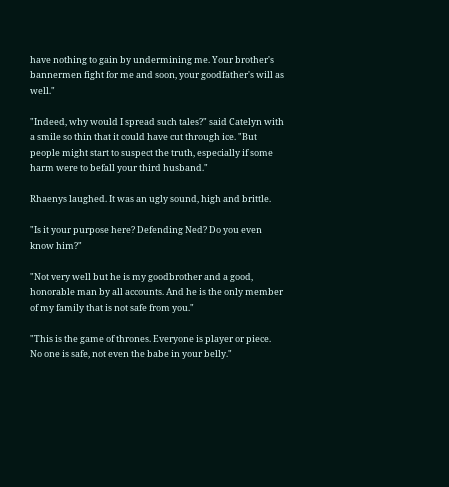have nothing to gain by undermining me. Your brother's bannermen fight for me and soon, your goodfather's will as well."

"Indeed, why would I spread such tales?" said Catelyn with a smile so thin that it could have cut through ice. "But people might start to suspect the truth, especially if some harm were to befall your third husband."

Rhaenys laughed. It was an ugly sound, high and brittle.

"Is it your purpose here? Defending Ned? Do you even know him?"

"Not very well but he is my goodbrother and a good, honorable man by all accounts. And he is the only member of my family that is not safe from you."

"This is the game of thrones. Everyone is player or piece. No one is safe, not even the babe in your belly."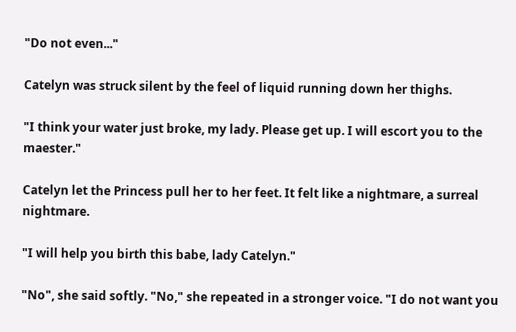"Do not even..."

Catelyn was struck silent by the feel of liquid running down her thighs.

"I think your water just broke, my lady. Please get up. I will escort you to the maester."

Catelyn let the Princess pull her to her feet. It felt like a nightmare, a surreal nightmare.

"I will help you birth this babe, lady Catelyn."

"No", she said softly. "No," she repeated in a stronger voice. "I do not want you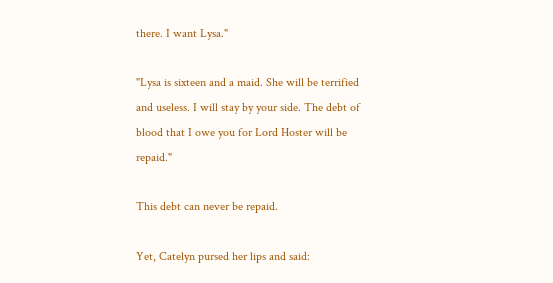there. I want Lysa."

"Lysa is sixteen and a maid. She will be terrified and useless. I will stay by your side. The debt of blood that I owe you for Lord Hoster will be repaid."

This debt can never be repaid.

Yet, Catelyn pursed her lips and said: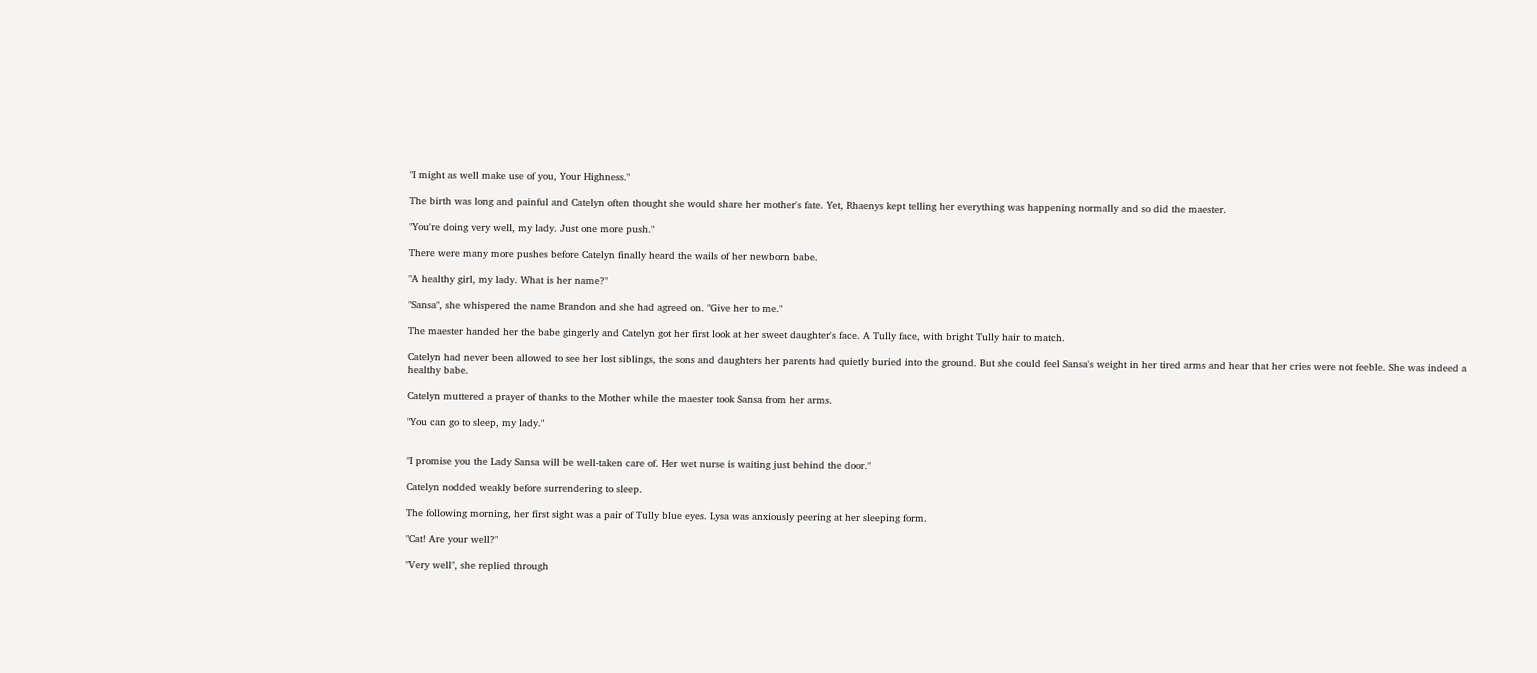"I might as well make use of you, Your Highness."

The birth was long and painful and Catelyn often thought she would share her mother's fate. Yet, Rhaenys kept telling her everything was happening normally and so did the maester.

"You're doing very well, my lady. Just one more push."

There were many more pushes before Catelyn finally heard the wails of her newborn babe.

"A healthy girl, my lady. What is her name?"

"Sansa", she whispered the name Brandon and she had agreed on. "Give her to me."

The maester handed her the babe gingerly and Catelyn got her first look at her sweet daughter's face. A Tully face, with bright Tully hair to match.

Catelyn had never been allowed to see her lost siblings, the sons and daughters her parents had quietly buried into the ground. But she could feel Sansa's weight in her tired arms and hear that her cries were not feeble. She was indeed a healthy babe.

Catelyn muttered a prayer of thanks to the Mother while the maester took Sansa from her arms.

"You can go to sleep, my lady."


"I promise you the Lady Sansa will be well-taken care of. Her wet nurse is waiting just behind the door."

Catelyn nodded weakly before surrendering to sleep.

The following morning, her first sight was a pair of Tully blue eyes. Lysa was anxiously peering at her sleeping form.

"Cat! Are your well?"

"Very well", she replied through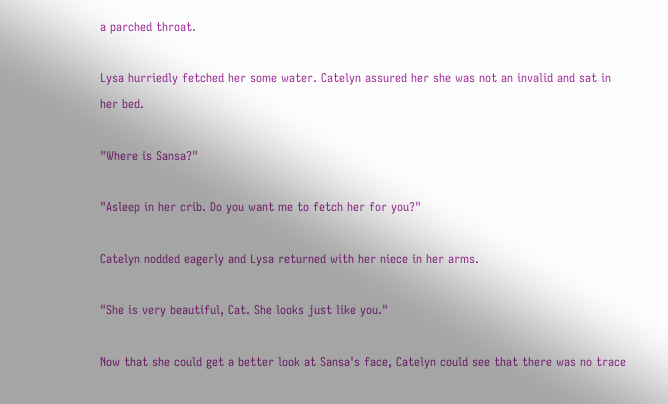a parched throat.

Lysa hurriedly fetched her some water. Catelyn assured her she was not an invalid and sat in her bed.

"Where is Sansa?"

"Asleep in her crib. Do you want me to fetch her for you?"

Catelyn nodded eagerly and Lysa returned with her niece in her arms.

"She is very beautiful, Cat. She looks just like you."

Now that she could get a better look at Sansa's face, Catelyn could see that there was no trace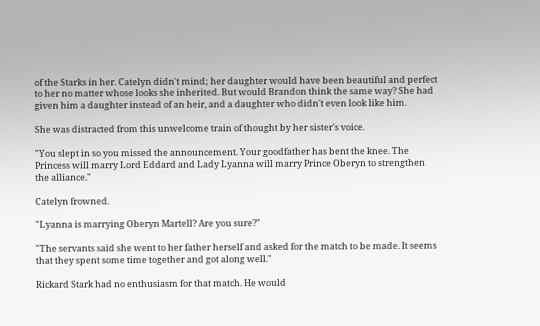of the Starks in her. Catelyn didn't mind; her daughter would have been beautiful and perfect to her no matter whose looks she inherited. But would Brandon think the same way? She had given him a daughter instead of an heir, and a daughter who didn't even look like him.

She was distracted from this unwelcome train of thought by her sister's voice.

"You slept in so you missed the announcement. Your goodfather has bent the knee. The Princess will marry Lord Eddard and Lady Lyanna will marry Prince Oberyn to strengthen the alliance."

Catelyn frowned.

"Lyanna is marrying Oberyn Martell? Are you sure?"

"The servants said she went to her father herself and asked for the match to be made. It seems that they spent some time together and got along well."

Rickard Stark had no enthusiasm for that match. He would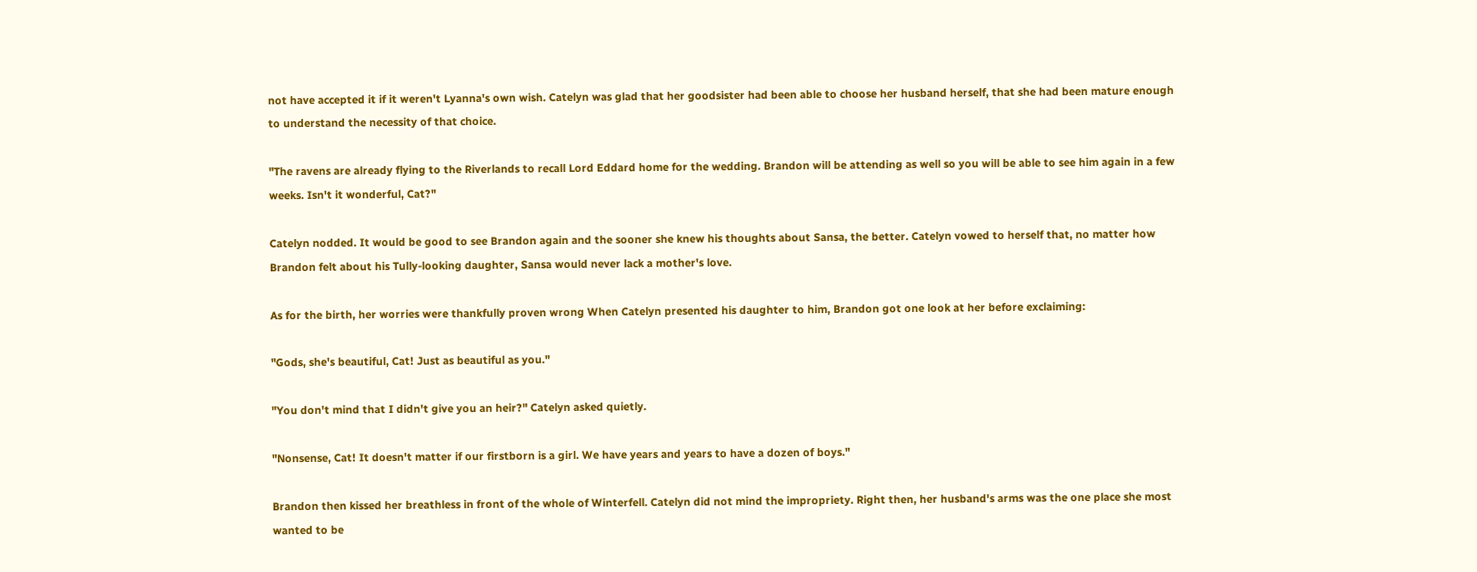not have accepted it if it weren't Lyanna's own wish. Catelyn was glad that her goodsister had been able to choose her husband herself, that she had been mature enough to understand the necessity of that choice.

"The ravens are already flying to the Riverlands to recall Lord Eddard home for the wedding. Brandon will be attending as well so you will be able to see him again in a few weeks. Isn't it wonderful, Cat?"

Catelyn nodded. It would be good to see Brandon again and the sooner she knew his thoughts about Sansa, the better. Catelyn vowed to herself that, no matter how Brandon felt about his Tully-looking daughter, Sansa would never lack a mother's love.

As for the birth, her worries were thankfully proven wrong When Catelyn presented his daughter to him, Brandon got one look at her before exclaiming:

"Gods, she's beautiful, Cat! Just as beautiful as you."

"You don't mind that I didn't give you an heir?" Catelyn asked quietly.

"Nonsense, Cat! It doesn't matter if our firstborn is a girl. We have years and years to have a dozen of boys."

Brandon then kissed her breathless in front of the whole of Winterfell. Catelyn did not mind the impropriety. Right then, her husband's arms was the one place she most wanted to be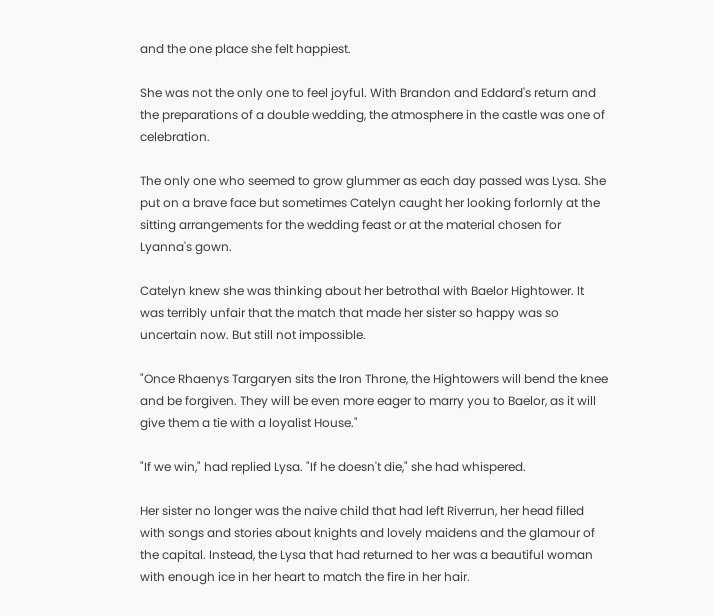and the one place she felt happiest.

She was not the only one to feel joyful. With Brandon and Eddard's return and the preparations of a double wedding, the atmosphere in the castle was one of celebration.

The only one who seemed to grow glummer as each day passed was Lysa. She put on a brave face but sometimes Catelyn caught her looking forlornly at the sitting arrangements for the wedding feast or at the material chosen for Lyanna's gown.

Catelyn knew she was thinking about her betrothal with Baelor Hightower. It was terribly unfair that the match that made her sister so happy was so uncertain now. But still not impossible.

"Once Rhaenys Targaryen sits the Iron Throne, the Hightowers will bend the knee and be forgiven. They will be even more eager to marry you to Baelor, as it will give them a tie with a loyalist House."

"If we win," had replied Lysa. "If he doesn't die," she had whispered.

Her sister no longer was the naive child that had left Riverrun, her head filled with songs and stories about knights and lovely maidens and the glamour of the capital. Instead, the Lysa that had returned to her was a beautiful woman with enough ice in her heart to match the fire in her hair.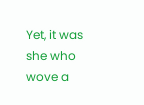Yet, it was she who wove a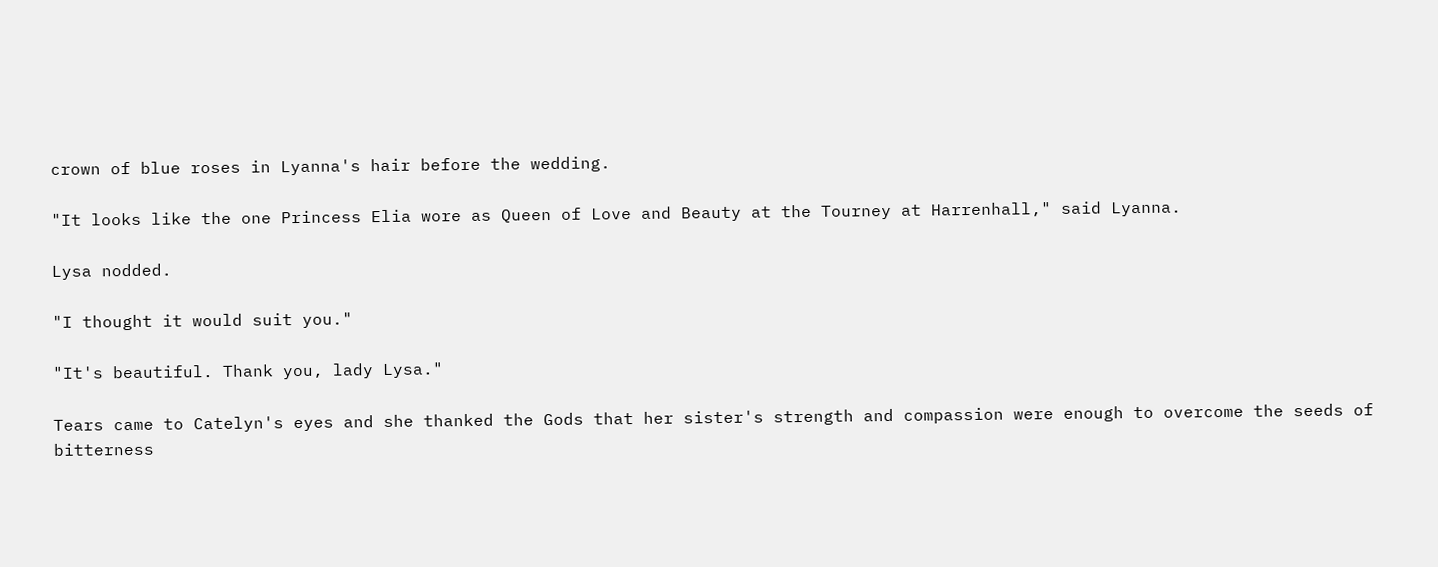crown of blue roses in Lyanna's hair before the wedding.

"It looks like the one Princess Elia wore as Queen of Love and Beauty at the Tourney at Harrenhall," said Lyanna.

Lysa nodded.

"I thought it would suit you."

"It's beautiful. Thank you, lady Lysa."

Tears came to Catelyn's eyes and she thanked the Gods that her sister's strength and compassion were enough to overcome the seeds of bitterness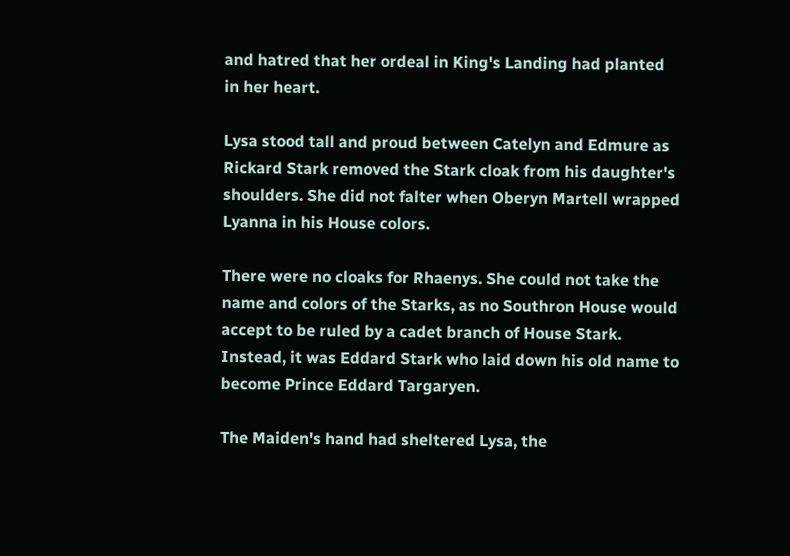and hatred that her ordeal in King's Landing had planted in her heart.

Lysa stood tall and proud between Catelyn and Edmure as Rickard Stark removed the Stark cloak from his daughter's shoulders. She did not falter when Oberyn Martell wrapped Lyanna in his House colors.

There were no cloaks for Rhaenys. She could not take the name and colors of the Starks, as no Southron House would accept to be ruled by a cadet branch of House Stark. Instead, it was Eddard Stark who laid down his old name to become Prince Eddard Targaryen.

The Maiden's hand had sheltered Lysa, the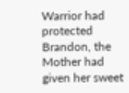Warrior had protected Brandon, the Mother had given her sweet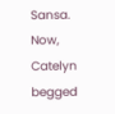Sansa. Now, Catelyn begged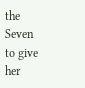the Seven to give her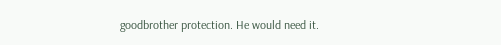goodbrother protection. He would need it.